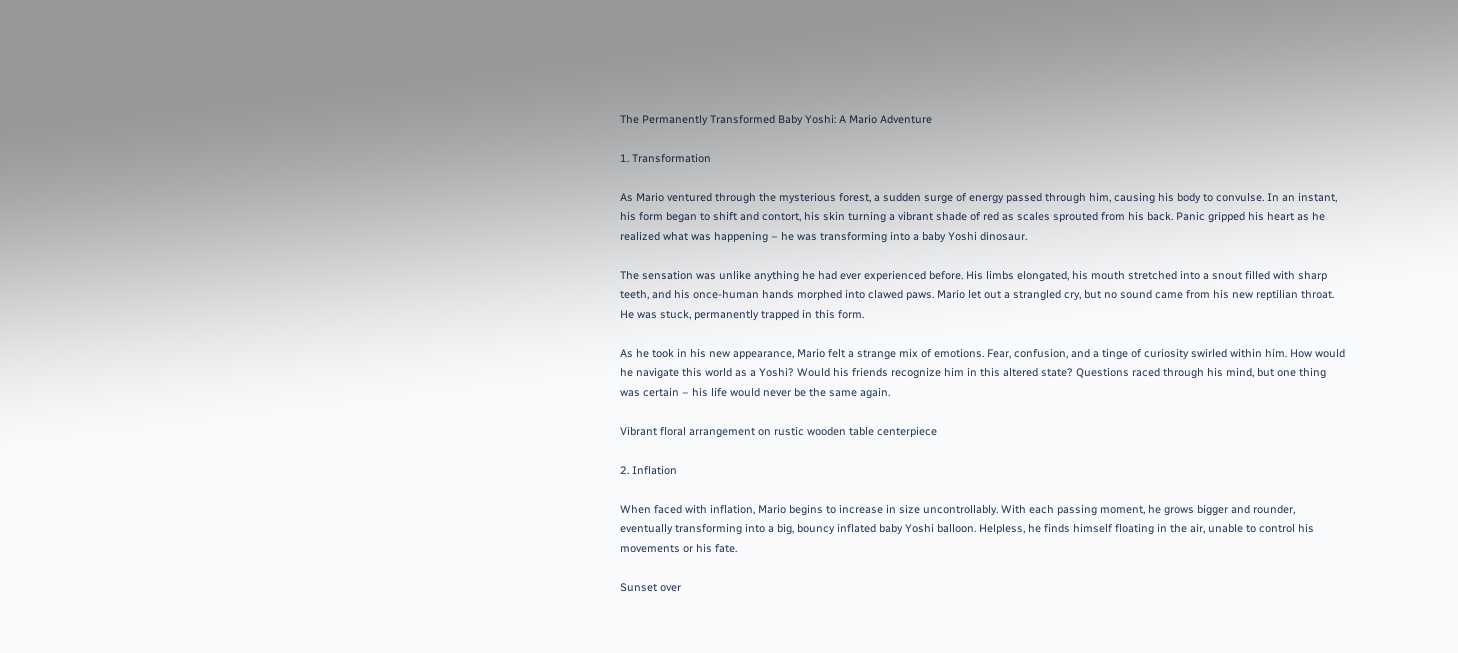The Permanently Transformed Baby Yoshi: A Mario Adventure

1. Transformation

As Mario ventured through the mysterious forest, a sudden surge of energy passed through him, causing his body to convulse. In an instant, his form began to shift and contort, his skin turning a vibrant shade of red as scales sprouted from his back. Panic gripped his heart as he realized what was happening – he was transforming into a baby Yoshi dinosaur.

The sensation was unlike anything he had ever experienced before. His limbs elongated, his mouth stretched into a snout filled with sharp teeth, and his once-human hands morphed into clawed paws. Mario let out a strangled cry, but no sound came from his new reptilian throat. He was stuck, permanently trapped in this form.

As he took in his new appearance, Mario felt a strange mix of emotions. Fear, confusion, and a tinge of curiosity swirled within him. How would he navigate this world as a Yoshi? Would his friends recognize him in this altered state? Questions raced through his mind, but one thing was certain – his life would never be the same again.

Vibrant floral arrangement on rustic wooden table centerpiece

2. Inflation

When faced with inflation, Mario begins to increase in size uncontrollably. With each passing moment, he grows bigger and rounder, eventually transforming into a big, bouncy inflated baby Yoshi balloon. Helpless, he finds himself floating in the air, unable to control his movements or his fate.

Sunset over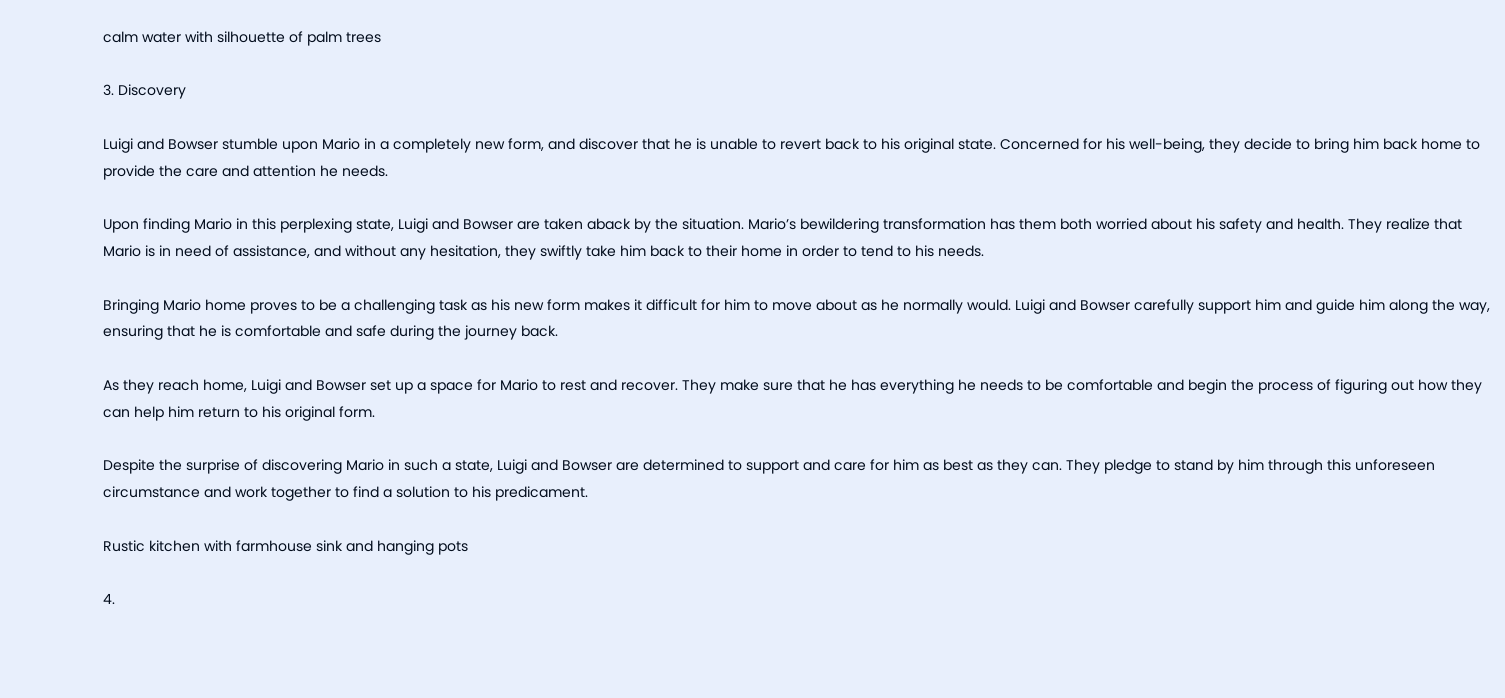calm water with silhouette of palm trees

3. Discovery

Luigi and Bowser stumble upon Mario in a completely new form, and discover that he is unable to revert back to his original state. Concerned for his well-being, they decide to bring him back home to provide the care and attention he needs.

Upon finding Mario in this perplexing state, Luigi and Bowser are taken aback by the situation. Mario’s bewildering transformation has them both worried about his safety and health. They realize that Mario is in need of assistance, and without any hesitation, they swiftly take him back to their home in order to tend to his needs.

Bringing Mario home proves to be a challenging task as his new form makes it difficult for him to move about as he normally would. Luigi and Bowser carefully support him and guide him along the way, ensuring that he is comfortable and safe during the journey back.

As they reach home, Luigi and Bowser set up a space for Mario to rest and recover. They make sure that he has everything he needs to be comfortable and begin the process of figuring out how they can help him return to his original form.

Despite the surprise of discovering Mario in such a state, Luigi and Bowser are determined to support and care for him as best as they can. They pledge to stand by him through this unforeseen circumstance and work together to find a solution to his predicament.

Rustic kitchen with farmhouse sink and hanging pots

4.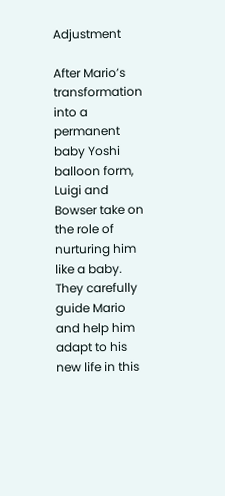Adjustment

After Mario’s transformation into a permanent baby Yoshi balloon form, Luigi and Bowser take on the role of nurturing him like a baby. They carefully guide Mario and help him adapt to his new life in this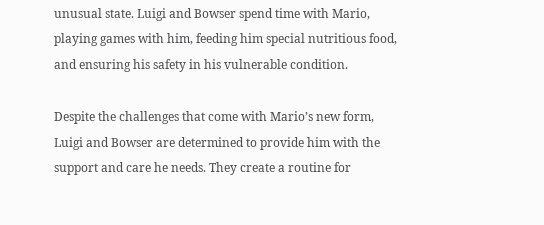unusual state. Luigi and Bowser spend time with Mario, playing games with him, feeding him special nutritious food, and ensuring his safety in his vulnerable condition.

Despite the challenges that come with Mario’s new form, Luigi and Bowser are determined to provide him with the support and care he needs. They create a routine for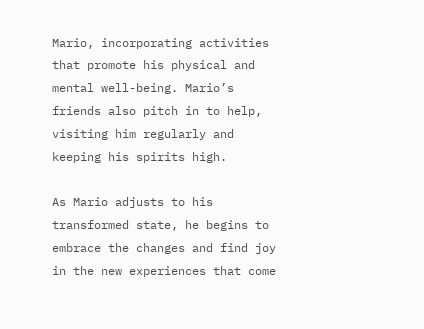Mario, incorporating activities that promote his physical and mental well-being. Mario’s friends also pitch in to help, visiting him regularly and keeping his spirits high.

As Mario adjusts to his transformed state, he begins to embrace the changes and find joy in the new experiences that come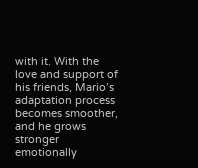with it. With the love and support of his friends, Mario’s adaptation process becomes smoother, and he grows stronger emotionally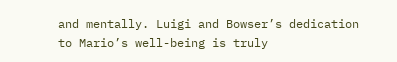and mentally. Luigi and Bowser’s dedication to Mario’s well-being is truly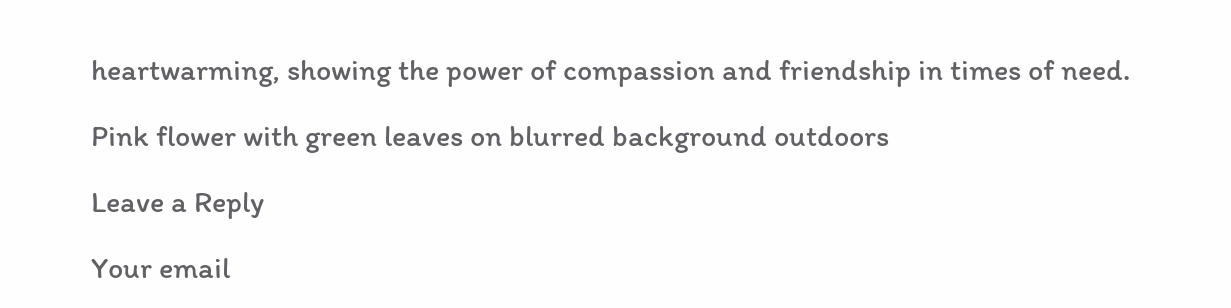heartwarming, showing the power of compassion and friendship in times of need.

Pink flower with green leaves on blurred background outdoors

Leave a Reply

Your email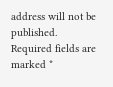address will not be published. Required fields are marked *